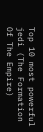Top 10 most powerful jedi (The Formation Of The Empire)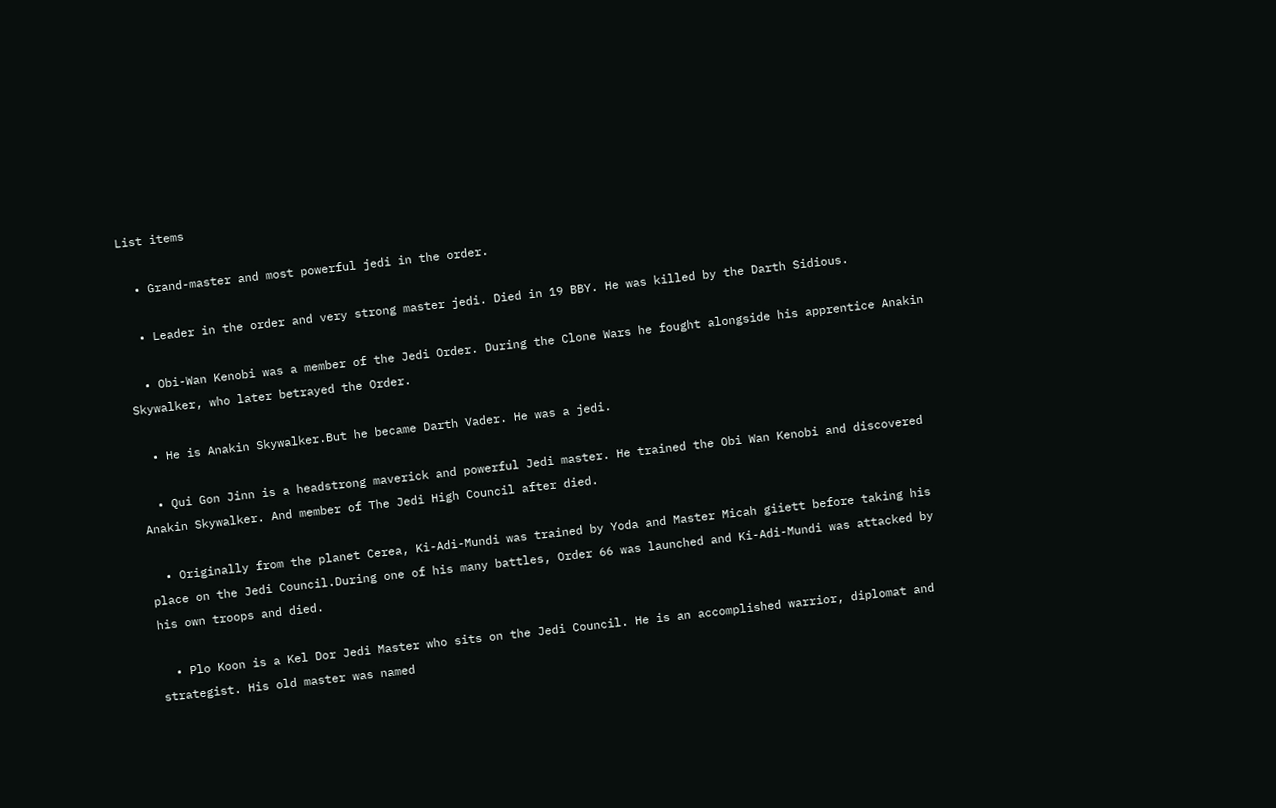List items

  • Grand-master and most powerful jedi in the order.

  • Leader in the order and very strong master jedi. Died in 19 BBY. He was killed by the Darth Sidious.

  • Obi-Wan Kenobi was a member of the Jedi Order. During the Clone Wars he fought alongside his apprentice Anakin Skywalker, who later betrayed the Order.

  • He is Anakin Skywalker.But he became Darth Vader. He was a jedi.

  • Qui Gon Jinn is a headstrong maverick and powerful Jedi master. He trained the Obi Wan Kenobi and discovered Anakin Skywalker. And member of The Jedi High Council after died.

  • Originally from the planet Cerea, Ki-Adi-Mundi was trained by Yoda and Master Micah giiett before taking his place on the Jedi Council.During one of his many battles, Order 66 was launched and Ki-Adi-Mundi was attacked by his own troops and died.

  • Plo Koon is a Kel Dor Jedi Master who sits on the Jedi Council. He is an accomplished warrior, diplomat and strategist. His old master was named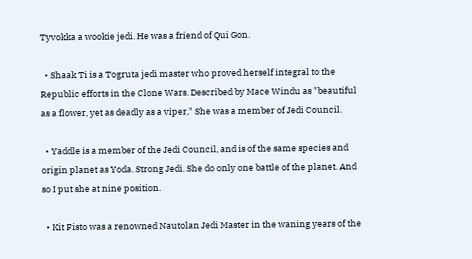Tyvokka a wookie jedi. He was a friend of Qui Gon.

  • Shaak Ti is a Togruta jedi master who proved herself integral to the Republic efforts in the Clone Wars. Described by Mace Windu as "beautiful as a flower, yet as deadly as a viper," She was a member of Jedi Council.

  • Yaddle is a member of the Jedi Council, and is of the same species and origin planet as Yoda. Strong Jedi. She do only one battle of the planet. And so I put she at nine position.

  • Kit Fisto was a renowned Nautolan Jedi Master in the waning years of the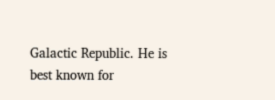Galactic Republic. He is best known for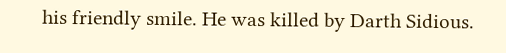his friendly smile. He was killed by Darth Sidious.